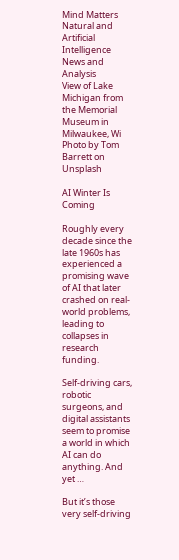Mind Matters Natural and Artificial Intelligence News and Analysis
View of Lake Michigan from the Memorial Museum in Milwaukee, Wi
Photo by Tom Barrett on Unsplash

AI Winter Is Coming

Roughly every decade since the late 1960s has experienced a promising wave of AI that later crashed on real-world problems, leading to collapses in research funding.

Self-driving cars, robotic surgeons, and digital assistants seem to promise a world in which AI can do anything. And yet …

But it’s those very self-driving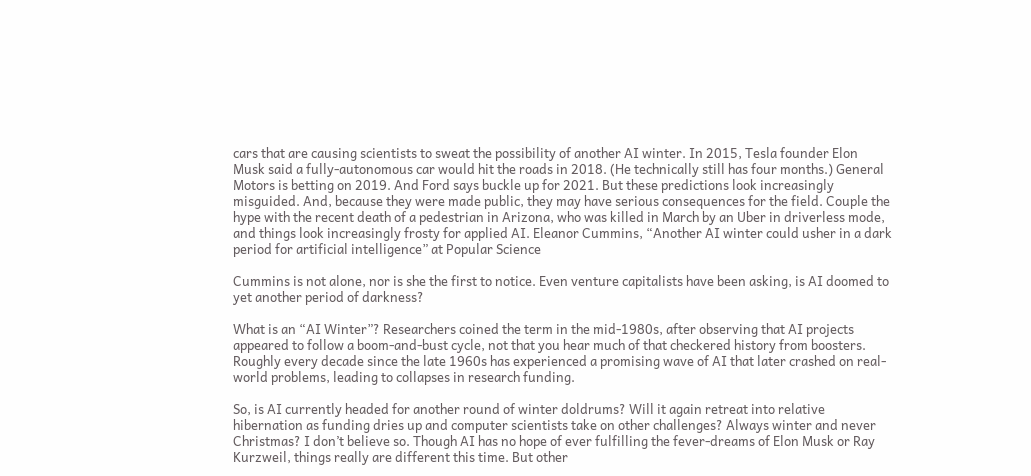cars that are causing scientists to sweat the possibility of another AI winter. In 2015, Tesla founder Elon Musk said a fully-autonomous car would hit the roads in 2018. (He technically still has four months.) General Motors is betting on 2019. And Ford says buckle up for 2021. But these predictions look increasingly misguided. And, because they were made public, they may have serious consequences for the field. Couple the hype with the recent death of a pedestrian in Arizona, who was killed in March by an Uber in driverless mode, and things look increasingly frosty for applied AI. Eleanor Cummins, “Another AI winter could usher in a dark period for artificial intelligence” at Popular Science

Cummins is not alone, nor is she the first to notice. Even venture capitalists have been asking, is AI doomed to yet another period of darkness?

What is an “AI Winter”? Researchers coined the term in the mid-1980s, after observing that AI projects appeared to follow a boom-and-bust cycle, not that you hear much of that checkered history from boosters. Roughly every decade since the late 1960s has experienced a promising wave of AI that later crashed on real-world problems, leading to collapses in research funding.

So, is AI currently headed for another round of winter doldrums? Will it again retreat into relative hibernation as funding dries up and computer scientists take on other challenges? Always winter and never Christmas? I don’t believe so. Though AI has no hope of ever fulfilling the fever-dreams of Elon Musk or Ray Kurzweil, things really are different this time. But other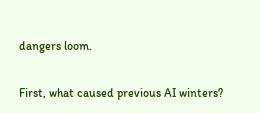dangers loom.

First, what caused previous AI winters?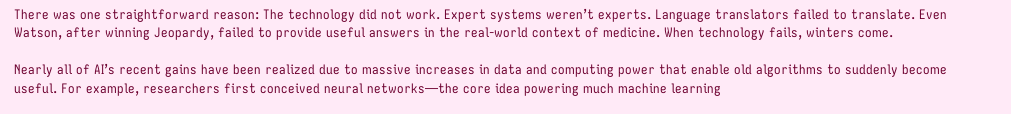There was one straightforward reason: The technology did not work. Expert systems weren’t experts. Language translators failed to translate. Even Watson, after winning Jeopardy, failed to provide useful answers in the real-world context of medicine. When technology fails, winters come.

Nearly all of AI’s recent gains have been realized due to massive increases in data and computing power that enable old algorithms to suddenly become useful. For example, researchers first conceived neural networks—the core idea powering much machine learning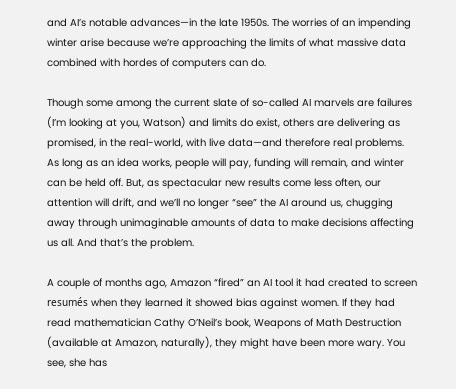and AI’s notable advances—in the late 1950s. The worries of an impending winter arise because we’re approaching the limits of what massive data combined with hordes of computers can do.

Though some among the current slate of so-called AI marvels are failures (I’m looking at you, Watson) and limits do exist, others are delivering as promised, in the real-world, with live data—and therefore real problems. As long as an idea works, people will pay, funding will remain, and winter can be held off. But, as spectacular new results come less often, our attention will drift, and we’ll no longer “see” the AI around us, chugging away through unimaginable amounts of data to make decisions affecting us all. And that’s the problem.

A couple of months ago, Amazon “fired” an AI tool it had created to screen resumés when they learned it showed bias against women. If they had read mathematician Cathy O’Neil’s book, Weapons of Math Destruction (available at Amazon, naturally), they might have been more wary. You see, she has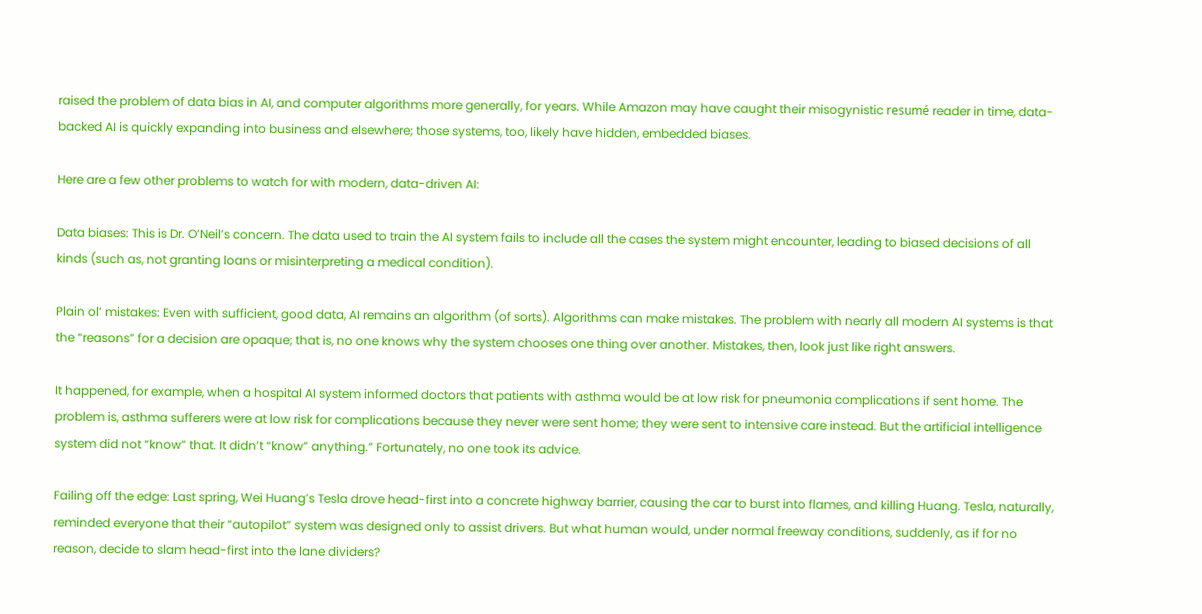raised the problem of data bias in AI, and computer algorithms more generally, for years. While Amazon may have caught their misogynistic resumé reader in time, data-backed AI is quickly expanding into business and elsewhere; those systems, too, likely have hidden, embedded biases.

Here are a few other problems to watch for with modern, data-driven AI:

Data biases: This is Dr. O’Neil’s concern. The data used to train the AI system fails to include all the cases the system might encounter, leading to biased decisions of all kinds (such as, not granting loans or misinterpreting a medical condition).

Plain ol’ mistakes: Even with sufficient, good data, AI remains an algorithm (of sorts). Algorithms can make mistakes. The problem with nearly all modern AI systems is that the “reasons” for a decision are opaque; that is, no one knows why the system chooses one thing over another. Mistakes, then, look just like right answers.

It happened, for example, when a hospital AI system informed doctors that patients with asthma would be at low risk for pneumonia complications if sent home. The problem is, asthma sufferers were at low risk for complications because they never were sent home; they were sent to intensive care instead. But the artificial intelligence system did not “know” that. It didn’t “know” anything.” Fortunately, no one took its advice.

Failing off the edge: Last spring, Wei Huang’s Tesla drove head-first into a concrete highway barrier, causing the car to burst into flames, and killing Huang. Tesla, naturally, reminded everyone that their “autopilot” system was designed only to assist drivers. But what human would, under normal freeway conditions, suddenly, as if for no reason, decide to slam head-first into the lane dividers?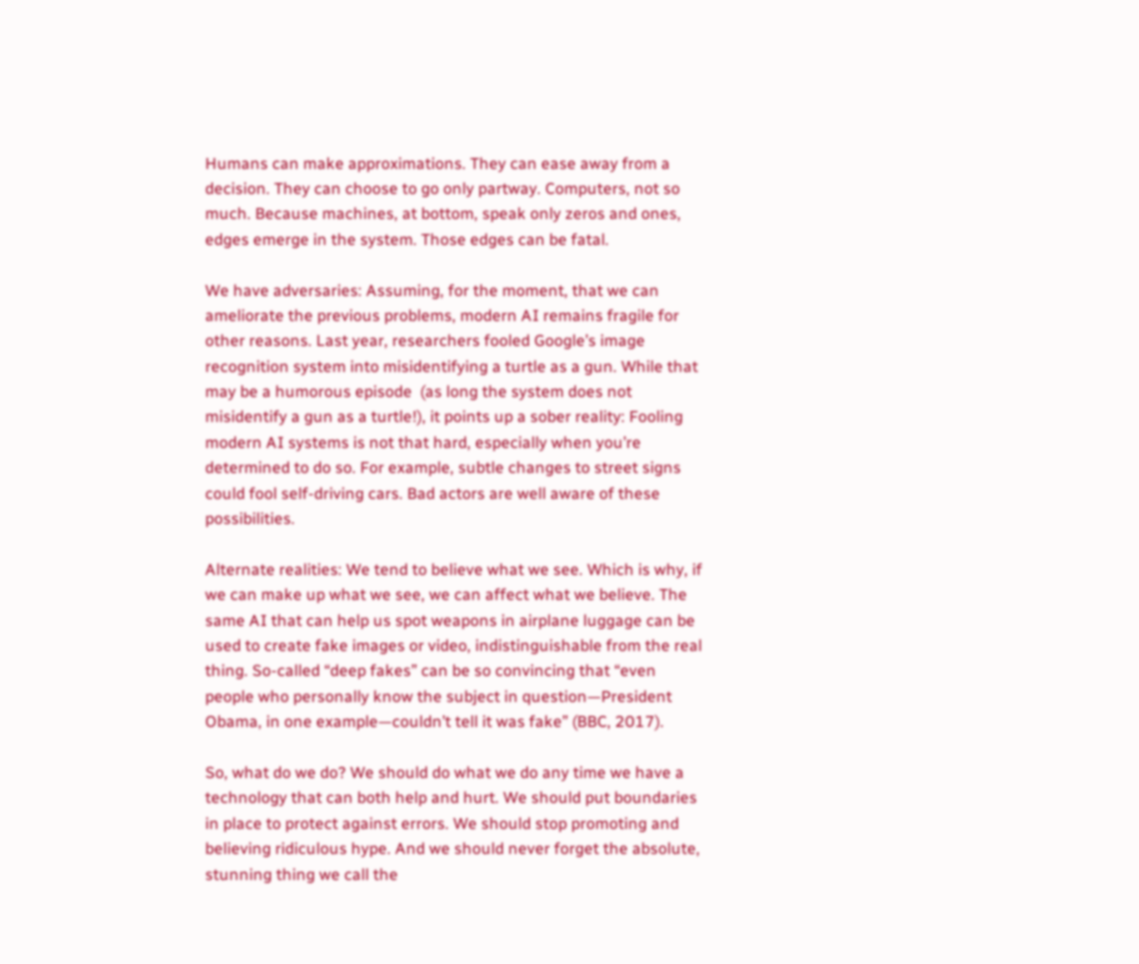Humans can make approximations. They can ease away from a decision. They can choose to go only partway. Computers, not so much. Because machines, at bottom, speak only zeros and ones, edges emerge in the system. Those edges can be fatal.

We have adversaries: Assuming, for the moment, that we can ameliorate the previous problems, modern AI remains fragile for other reasons. Last year, researchers fooled Google’s image recognition system into misidentifying a turtle as a gun. While that may be a humorous episode  (as long the system does not misidentify a gun as a turtle!), it points up a sober reality: Fooling modern AI systems is not that hard, especially when you’re determined to do so. For example, subtle changes to street signs could fool self-driving cars. Bad actors are well aware of these possibilities.

Alternate realities: We tend to believe what we see. Which is why, if we can make up what we see, we can affect what we believe. The same AI that can help us spot weapons in airplane luggage can be used to create fake images or video, indistinguishable from the real thing. So-called “deep fakes” can be so convincing that “even people who personally know the subject in question—President Obama, in one example—couldn’t tell it was fake” (BBC, 2017).

So, what do we do? We should do what we do any time we have a technology that can both help and hurt. We should put boundaries in place to protect against errors. We should stop promoting and believing ridiculous hype. And we should never forget the absolute, stunning thing we call the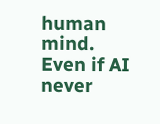human mind. Even if AI never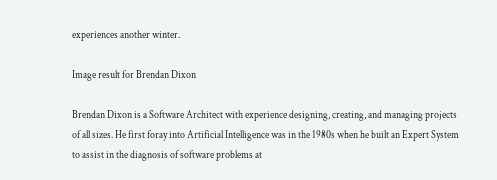experiences another winter.

Image result for Brendan Dixon

Brendan Dixon is a Software Architect with experience designing, creating, and managing projects of all sizes. He first foray into Artificial Intelligence was in the 1980s when he built an Expert System to assist in the diagnosis of software problems at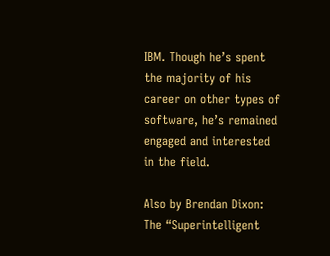IBM. Though he’s spent the majority of his career on other types of software, he’s remained engaged and interested in the field.

Also by Brendan Dixon: The “Superintelligent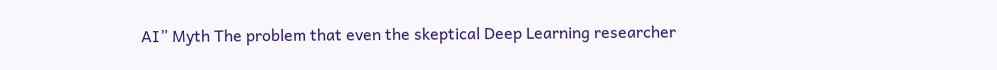AI” Myth The problem that even the skeptical Deep Learning researcher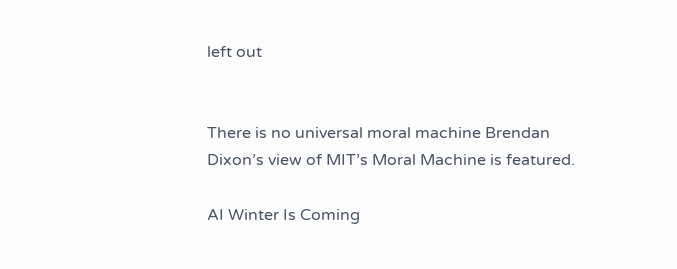left out


There is no universal moral machine Brendan Dixon’s view of MIT’s Moral Machine is featured.

AI Winter Is Coming